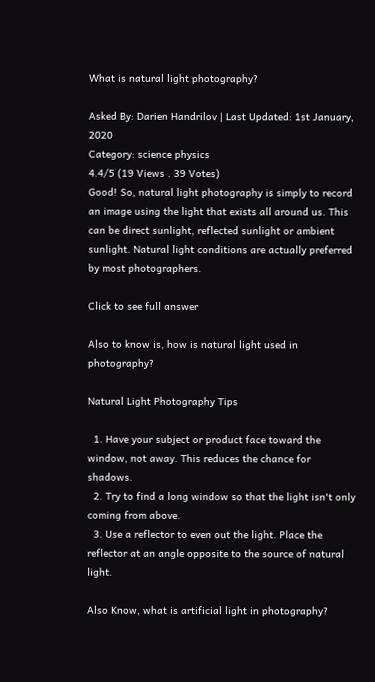What is natural light photography?

Asked By: Darien Handrilov | Last Updated: 1st January, 2020
Category: science physics
4.4/5 (19 Views . 39 Votes)
Good! So, natural light photography is simply to record an image using the light that exists all around us. This can be direct sunlight, reflected sunlight or ambient sunlight. Natural light conditions are actually preferred by most photographers.

Click to see full answer

Also to know is, how is natural light used in photography?

Natural Light Photography Tips

  1. Have your subject or product face toward the window, not away. This reduces the chance for shadows.
  2. Try to find a long window so that the light isn't only coming from above.
  3. Use a reflector to even out the light. Place the reflector at an angle opposite to the source of natural light.

Also Know, what is artificial light in photography?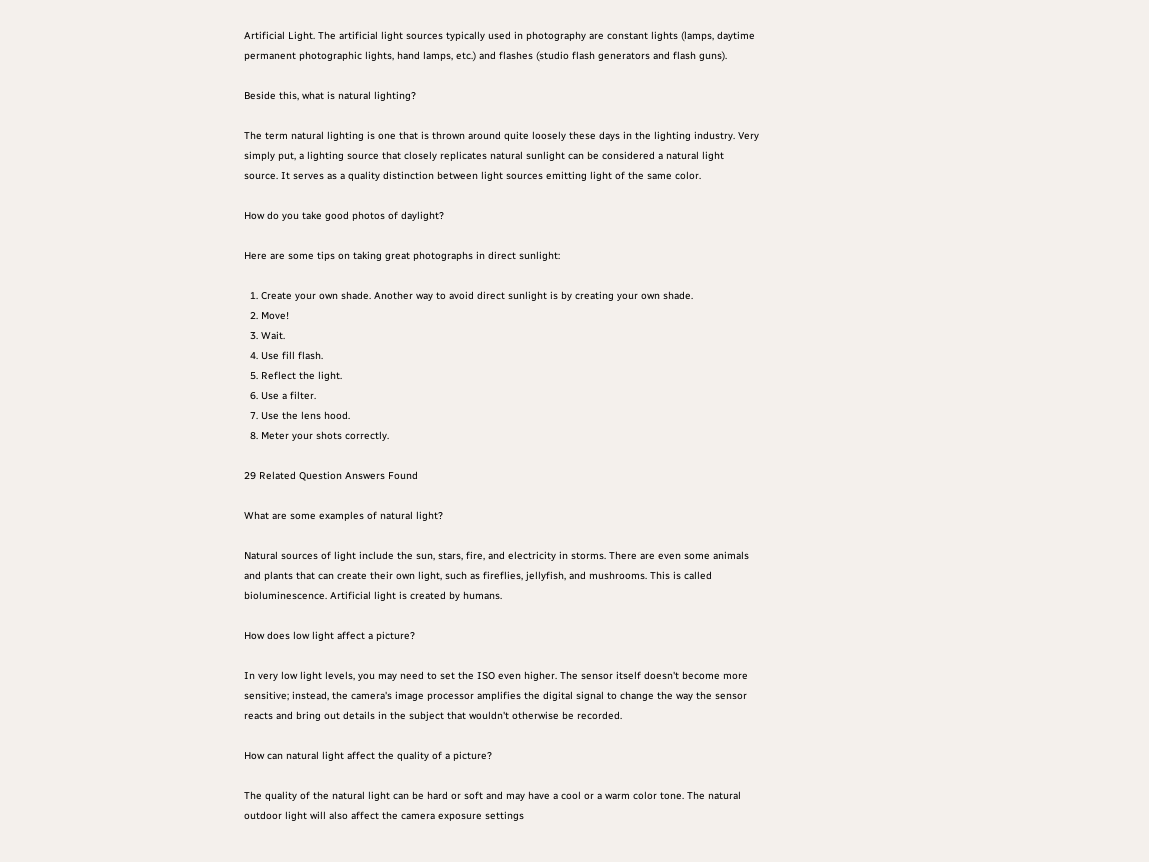Artificial Light. The artificial light sources typically used in photography are constant lights (lamps, daytime permanent photographic lights, hand lamps, etc.) and flashes (studio flash generators and flash guns).

Beside this, what is natural lighting?

The term natural lighting is one that is thrown around quite loosely these days in the lighting industry. Very simply put, a lighting source that closely replicates natural sunlight can be considered a natural light source. It serves as a quality distinction between light sources emitting light of the same color.

How do you take good photos of daylight?

Here are some tips on taking great photographs in direct sunlight:

  1. Create your own shade. Another way to avoid direct sunlight is by creating your own shade.
  2. Move!
  3. Wait.
  4. Use fill flash.
  5. Reflect the light.
  6. Use a filter.
  7. Use the lens hood.
  8. Meter your shots correctly.

29 Related Question Answers Found

What are some examples of natural light?

Natural sources of light include the sun, stars, fire, and electricity in storms. There are even some animals and plants that can create their own light, such as fireflies, jellyfish, and mushrooms. This is called bioluminescence. Artificial light is created by humans.

How does low light affect a picture?

In very low light levels, you may need to set the ISO even higher. The sensor itself doesn't become more sensitive; instead, the camera's image processor amplifies the digital signal to change the way the sensor reacts and bring out details in the subject that wouldn't otherwise be recorded.

How can natural light affect the quality of a picture?

The quality of the natural light can be hard or soft and may have a cool or a warm color tone. The natural outdoor light will also affect the camera exposure settings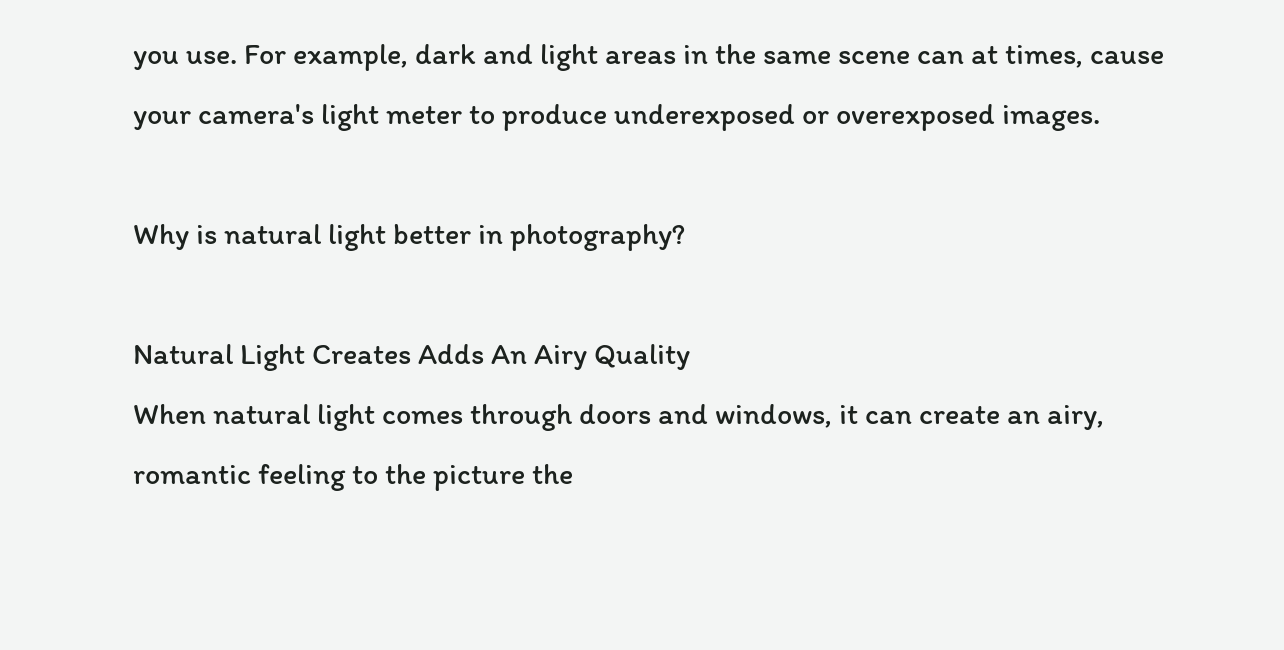you use. For example, dark and light areas in the same scene can at times, cause your camera's light meter to produce underexposed or overexposed images.

Why is natural light better in photography?

Natural Light Creates Adds An Airy Quality
When natural light comes through doors and windows, it can create an airy, romantic feeling to the picture the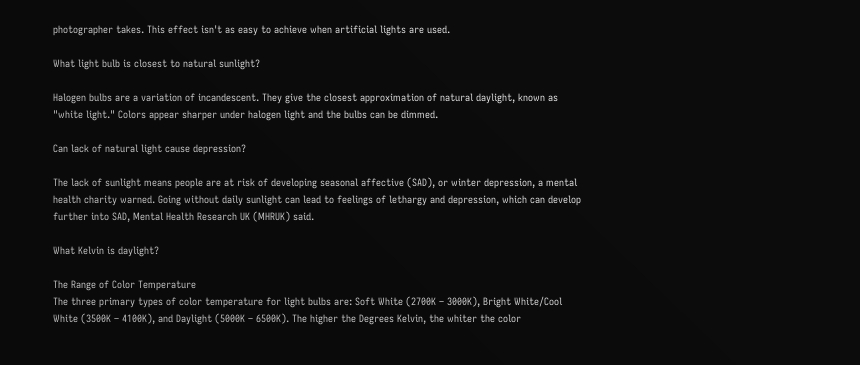photographer takes. This effect isn't as easy to achieve when artificial lights are used.

What light bulb is closest to natural sunlight?

Halogen bulbs are a variation of incandescent. They give the closest approximation of natural daylight, known as "white light." Colors appear sharper under halogen light and the bulbs can be dimmed.

Can lack of natural light cause depression?

The lack of sunlight means people are at risk of developing seasonal affective (SAD), or winter depression, a mental health charity warned. Going without daily sunlight can lead to feelings of lethargy and depression, which can develop further into SAD, Mental Health Research UK (MHRUK) said.

What Kelvin is daylight?

The Range of Color Temperature
The three primary types of color temperature for light bulbs are: Soft White (2700K – 3000K), Bright White/Cool White (3500K – 4100K), and Daylight (5000K – 6500K). The higher the Degrees Kelvin, the whiter the color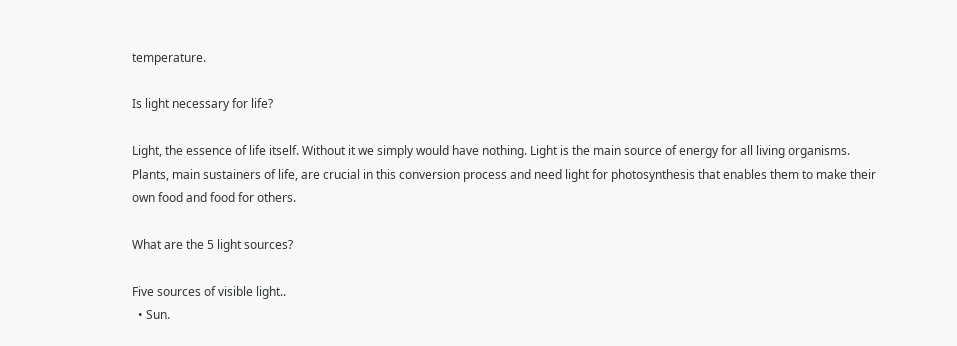temperature.

Is light necessary for life?

Light, the essence of life itself. Without it we simply would have nothing. Light is the main source of energy for all living organisms. Plants, main sustainers of life, are crucial in this conversion process and need light for photosynthesis that enables them to make their own food and food for others.

What are the 5 light sources?

Five sources of visible light..
  • Sun.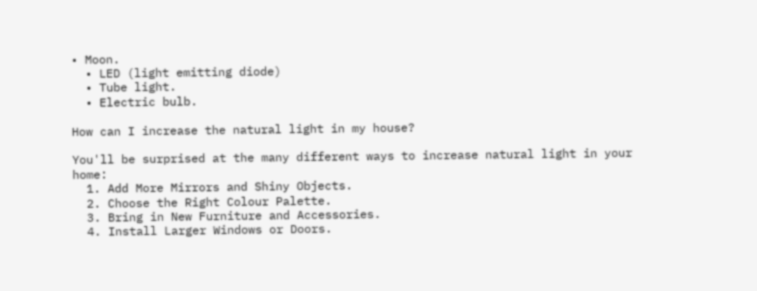• Moon.
  • LED (light emitting diode)
  • Tube light.
  • Electric bulb.

How can I increase the natural light in my house?

You'll be surprised at the many different ways to increase natural light in your home:
  1. Add More Mirrors and Shiny Objects.
  2. Choose the Right Colour Palette.
  3. Bring in New Furniture and Accessories.
  4. Install Larger Windows or Doors.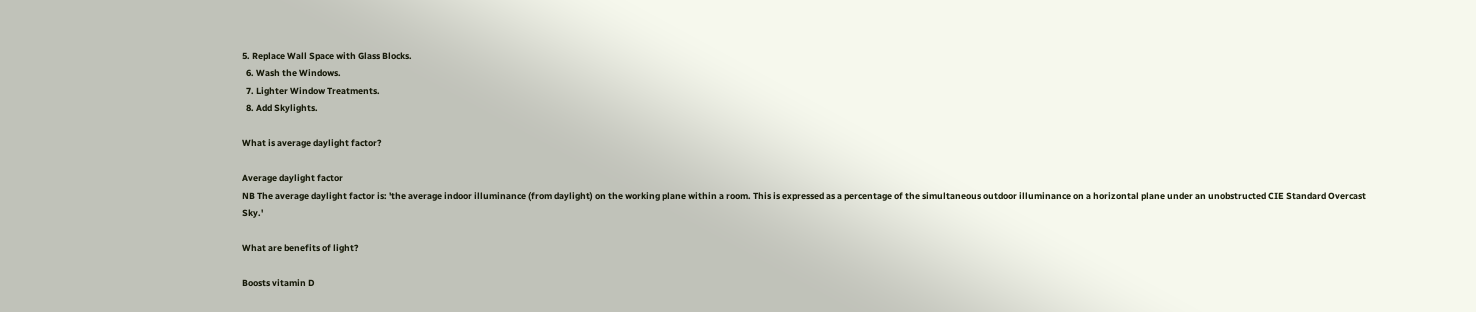5. Replace Wall Space with Glass Blocks.
  6. Wash the Windows.
  7. Lighter Window Treatments.
  8. Add Skylights.

What is average daylight factor?

Average daylight factor
NB The average daylight factor is: 'the average indoor illuminance (from daylight) on the working plane within a room. This is expressed as a percentage of the simultaneous outdoor illuminance on a horizontal plane under an unobstructed CIE Standard Overcast Sky.'

What are benefits of light?

Boosts vitamin D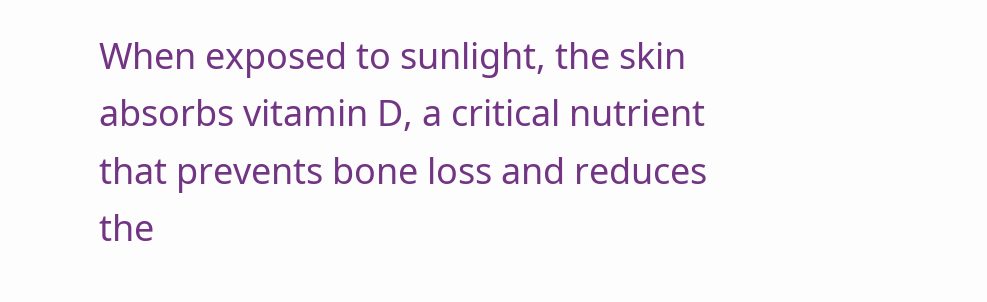When exposed to sunlight, the skin absorbs vitamin D, a critical nutrient that prevents bone loss and reduces the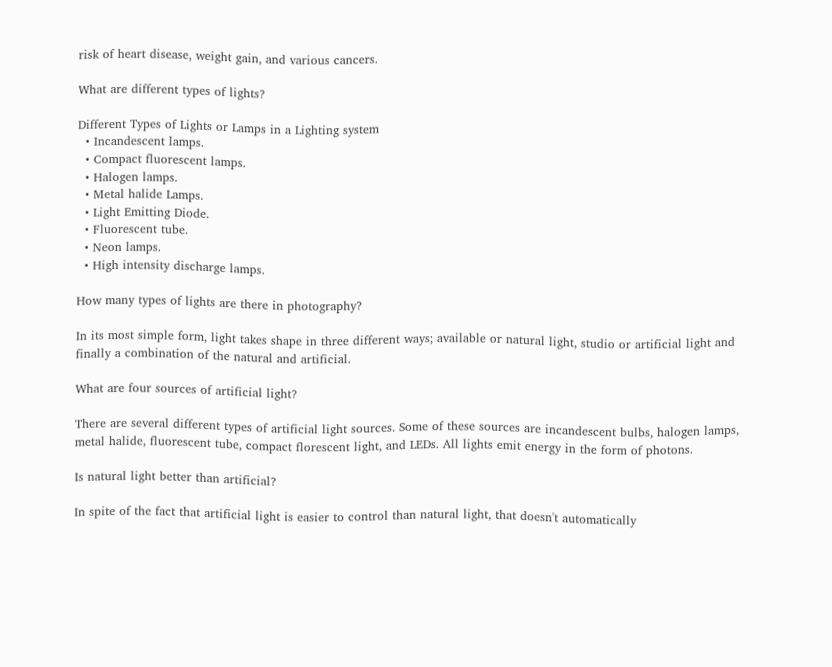risk of heart disease, weight gain, and various cancers.

What are different types of lights?

Different Types of Lights or Lamps in a Lighting system
  • Incandescent lamps.
  • Compact fluorescent lamps.
  • Halogen lamps.
  • Metal halide Lamps.
  • Light Emitting Diode.
  • Fluorescent tube.
  • Neon lamps.
  • High intensity discharge lamps.

How many types of lights are there in photography?

In its most simple form, light takes shape in three different ways; available or natural light, studio or artificial light and finally a combination of the natural and artificial.

What are four sources of artificial light?

There are several different types of artificial light sources. Some of these sources are incandescent bulbs, halogen lamps, metal halide, fluorescent tube, compact florescent light, and LEDs. All lights emit energy in the form of photons.

Is natural light better than artificial?

In spite of the fact that artificial light is easier to control than natural light, that doesn't automatically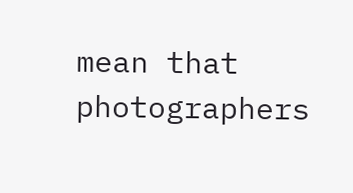mean that photographers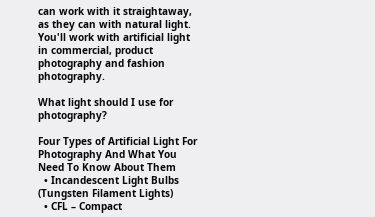can work with it straightaway, as they can with natural light. You'll work with artificial light in commercial, product photography and fashion photography.

What light should I use for photography?

Four Types of Artificial Light For Photography And What You Need To Know About Them
  • Incandescent Light Bulbs (Tungsten Filament Lights)
  • CFL – Compact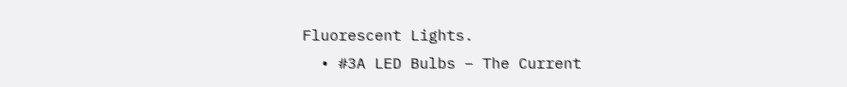Fluorescent Lights.
  • #3A LED Bulbs – The Current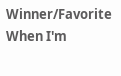Winner/Favorite When I'm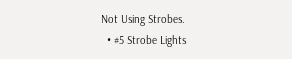Not Using Strobes.
  • #5 Strobe Lights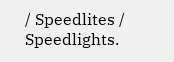/ Speedlites / Speedlights.